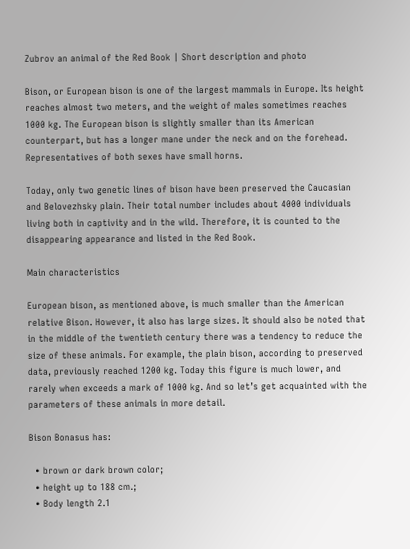Zubrov an animal of the Red Book | Short description and photo

Bison, or European bison is one of the largest mammals in Europe. Its height reaches almost two meters, and the weight of males sometimes reaches 1000 kg. The European bison is slightly smaller than its American counterpart, but has a longer mane under the neck and on the forehead. Representatives of both sexes have small horns.

Today, only two genetic lines of bison have been preserved the Caucasian and Belovezhsky plain. Their total number includes about 4000 individuals living both in captivity and in the wild. Therefore, it is counted to the disappearing appearance and listed in the Red Book.

Main characteristics

European bison, as mentioned above, is much smaller than the American relative Bison. However, it also has large sizes. It should also be noted that in the middle of the twentieth century there was a tendency to reduce the size of these animals. For example, the plain bison, according to preserved data, previously reached 1200 kg. Today this figure is much lower, and rarely when exceeds a mark of 1000 kg. And so let’s get acquainted with the parameters of these animals in more detail.

Bison Bonasus has:

  • brown or dark brown color;
  • height up to 188 cm.;
  • Body length 2.1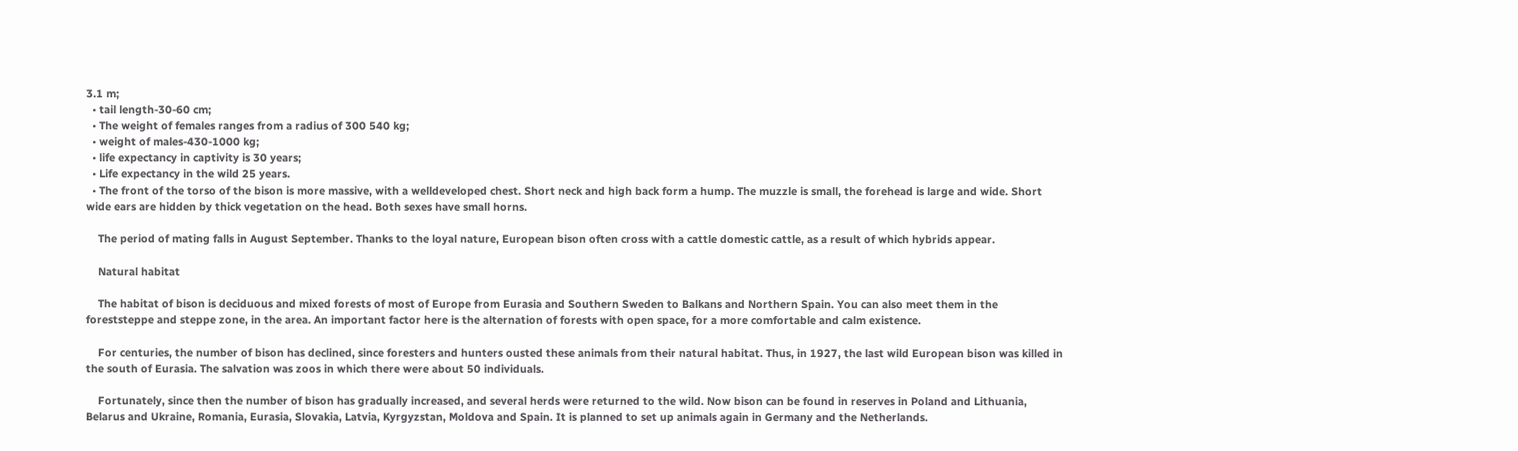3.1 m;
  • tail length-30-60 cm;
  • The weight of females ranges from a radius of 300 540 kg;
  • weight of males-430-1000 kg;
  • life expectancy in captivity is 30 years;
  • Life expectancy in the wild 25 years.
  • The front of the torso of the bison is more massive, with a welldeveloped chest. Short neck and high back form a hump. The muzzle is small, the forehead is large and wide. Short wide ears are hidden by thick vegetation on the head. Both sexes have small horns.

    The period of mating falls in August September. Thanks to the loyal nature, European bison often cross with a cattle domestic cattle, as a result of which hybrids appear.

    Natural habitat

    The habitat of bison is deciduous and mixed forests of most of Europe from Eurasia and Southern Sweden to Balkans and Northern Spain. You can also meet them in the foreststeppe and steppe zone, in the area. An important factor here is the alternation of forests with open space, for a more comfortable and calm existence.

    For centuries, the number of bison has declined, since foresters and hunters ousted these animals from their natural habitat. Thus, in 1927, the last wild European bison was killed in the south of Eurasia. The salvation was zoos in which there were about 50 individuals.

    Fortunately, since then the number of bison has gradually increased, and several herds were returned to the wild. Now bison can be found in reserves in Poland and Lithuania, Belarus and Ukraine, Romania, Eurasia, Slovakia, Latvia, Kyrgyzstan, Moldova and Spain. It is planned to set up animals again in Germany and the Netherlands.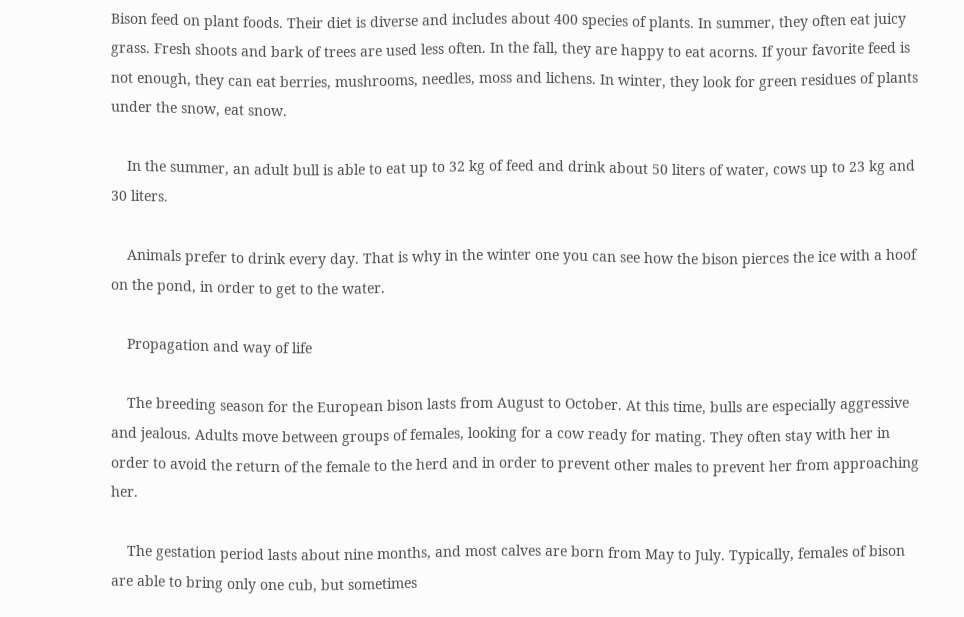Bison feed on plant foods. Their diet is diverse and includes about 400 species of plants. In summer, they often eat juicy grass. Fresh shoots and bark of trees are used less often. In the fall, they are happy to eat acorns. If your favorite feed is not enough, they can eat berries, mushrooms, needles, moss and lichens. In winter, they look for green residues of plants under the snow, eat snow.

    In the summer, an adult bull is able to eat up to 32 kg of feed and drink about 50 liters of water, cows up to 23 kg and 30 liters.

    Animals prefer to drink every day. That is why in the winter one you can see how the bison pierces the ice with a hoof on the pond, in order to get to the water.

    Propagation and way of life

    The breeding season for the European bison lasts from August to October. At this time, bulls are especially aggressive and jealous. Adults move between groups of females, looking for a cow ready for mating. They often stay with her in order to avoid the return of the female to the herd and in order to prevent other males to prevent her from approaching her.

    The gestation period lasts about nine months, and most calves are born from May to July. Typically, females of bison are able to bring only one cub, but sometimes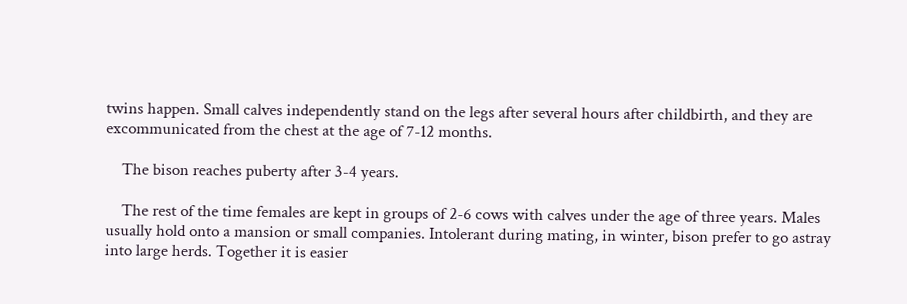twins happen. Small calves independently stand on the legs after several hours after childbirth, and they are excommunicated from the chest at the age of 7-12 months.

    The bison reaches puberty after 3-4 years.

    The rest of the time females are kept in groups of 2-6 cows with calves under the age of three years. Males usually hold onto a mansion or small companies. Intolerant during mating, in winter, bison prefer to go astray into large herds. Together it is easier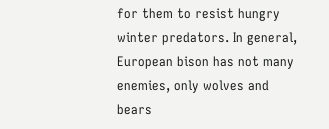for them to resist hungry winter predators. In general, European bison has not many enemies, only wolves and bears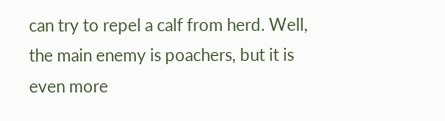can try to repel a calf from herd. Well, the main enemy is poachers, but it is even more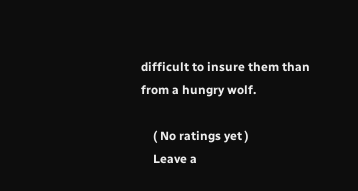difficult to insure them than from a hungry wolf.

    ( No ratings yet )
    Leave a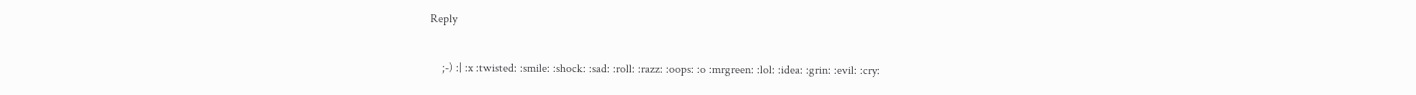Reply

    ;-) :| :x :twisted: :smile: :shock: :sad: :roll: :razz: :oops: :o :mrgreen: :lol: :idea: :grin: :evil: :cry: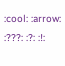:cool: :arrow: :???: :?: :!: